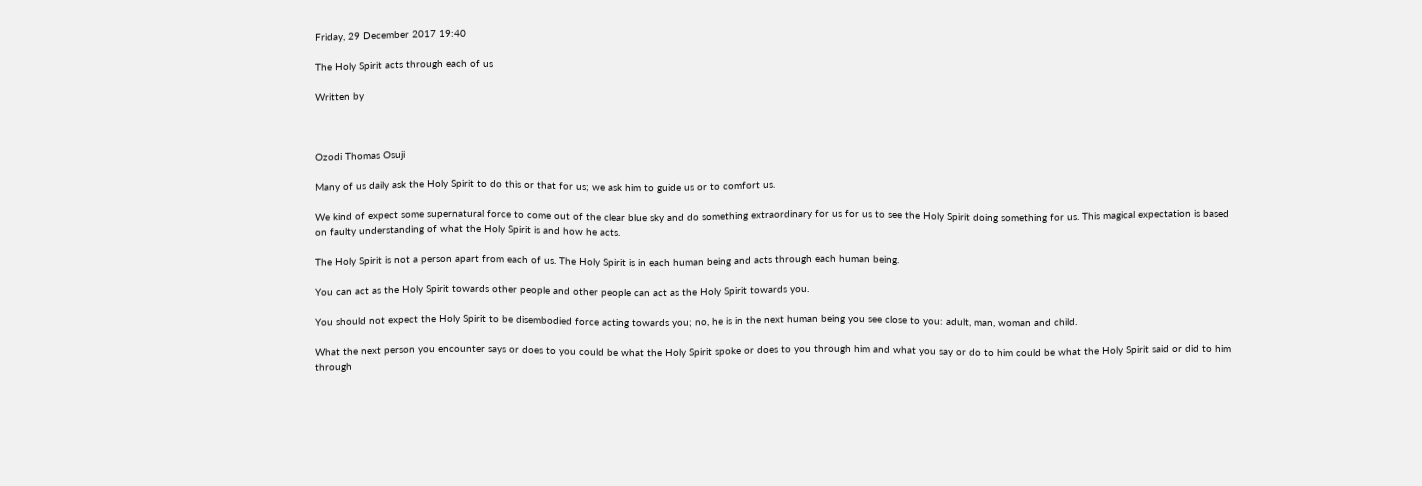Friday, 29 December 2017 19:40

The Holy Spirit acts through each of us

Written by



Ozodi Thomas Osuji

Many of us daily ask the Holy Spirit to do this or that for us; we ask him to guide us or to comfort us.

We kind of expect some supernatural force to come out of the clear blue sky and do something extraordinary for us for us to see the Holy Spirit doing something for us. This magical expectation is based on faulty understanding of what the Holy Spirit is and how he acts.

The Holy Spirit is not a person apart from each of us. The Holy Spirit is in each human being and acts through each human being.

You can act as the Holy Spirit towards other people and other people can act as the Holy Spirit towards you.

You should not expect the Holy Spirit to be disembodied force acting towards you; no, he is in the next human being you see close to you: adult, man, woman and child.

What the next person you encounter says or does to you could be what the Holy Spirit spoke or does to you through him and what you say or do to him could be what the Holy Spirit said or did to him through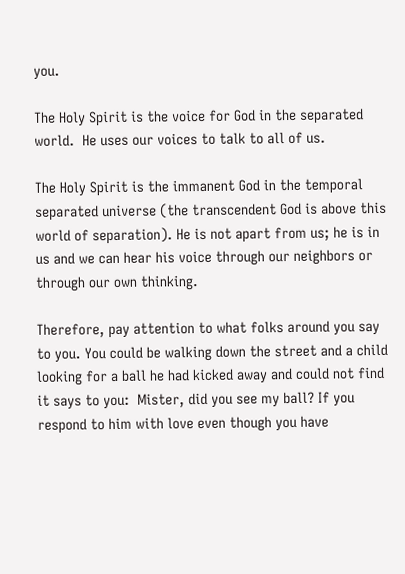you.

The Holy Spirit is the voice for God in the separated world.  He uses our voices to talk to all of us.

The Holy Spirit is the immanent God in the temporal separated universe (the transcendent God is above this world of separation). He is not apart from us; he is in us and we can hear his voice through our neighbors or through our own thinking.

Therefore, pay attention to what folks around you say to you. You could be walking down the street and a child looking for a ball he had kicked away and could not find it says to you:  Mister, did you see my ball? If you respond to him with love even though you have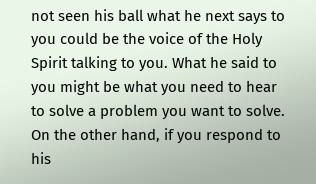not seen his ball what he next says to you could be the voice of the Holy Spirit talking to you. What he said to you might be what you need to hear to solve a problem you want to solve. On the other hand, if you respond to his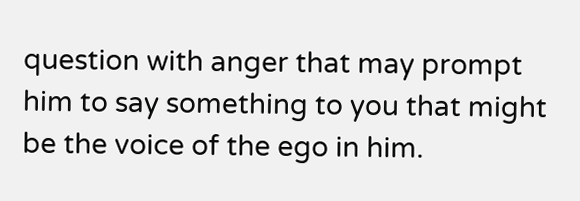question with anger that may prompt him to say something to you that might be the voice of the ego in him.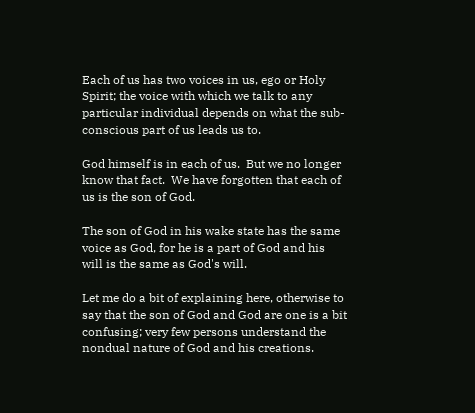Each of us has two voices in us, ego or Holy Spirit; the voice with which we talk to any particular individual depends on what the sub-conscious part of us leads us to.

God himself is in each of us.  But we no longer know that fact.  We have forgotten that each of us is the son of God.

The son of God in his wake state has the same voice as God, for he is a part of God and his will is the same as God's will.

Let me do a bit of explaining here, otherwise to say that the son of God and God are one is a bit confusing; very few persons understand the nondual nature of God and his creations.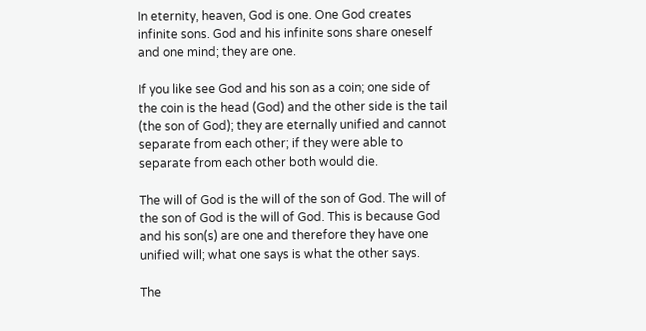In eternity, heaven, God is one. One God creates infinite sons. God and his infinite sons share oneself and one mind; they are one.

If you like see God and his son as a coin; one side of the coin is the head (God) and the other side is the tail (the son of God); they are eternally unified and cannot separate from each other; if they were able to separate from each other both would die.

The will of God is the will of the son of God. The will of the son of God is the will of God. This is because God and his son(s) are one and therefore they have one unified will; what one says is what the other says.

The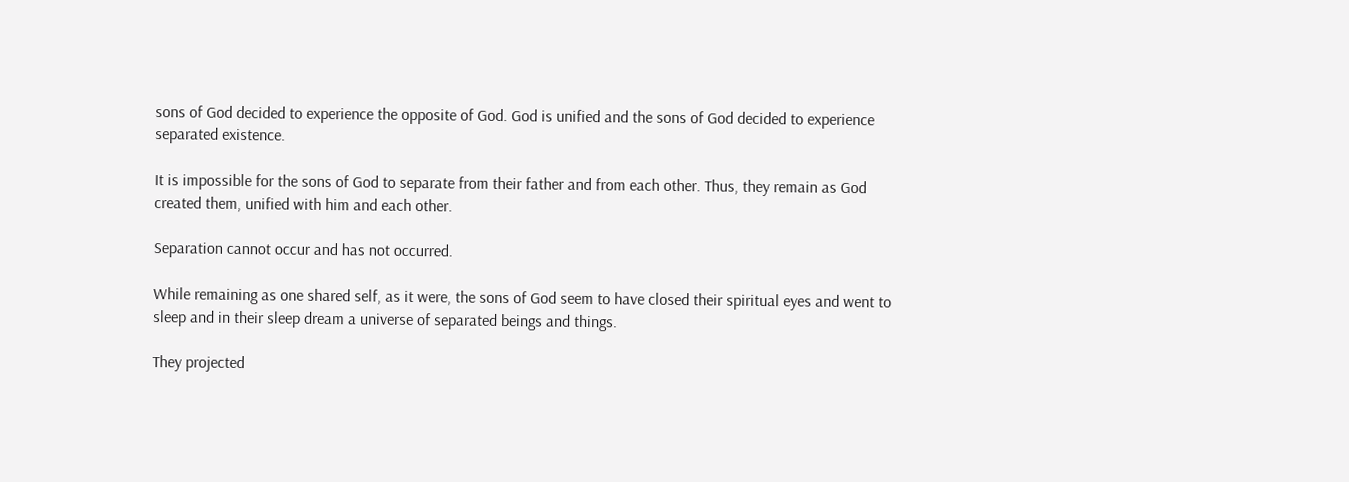sons of God decided to experience the opposite of God. God is unified and the sons of God decided to experience separated existence.

It is impossible for the sons of God to separate from their father and from each other. Thus, they remain as God created them, unified with him and each other.

Separation cannot occur and has not occurred.

While remaining as one shared self, as it were, the sons of God seem to have closed their spiritual eyes and went to sleep and in their sleep dream a universe of separated beings and things.

They projected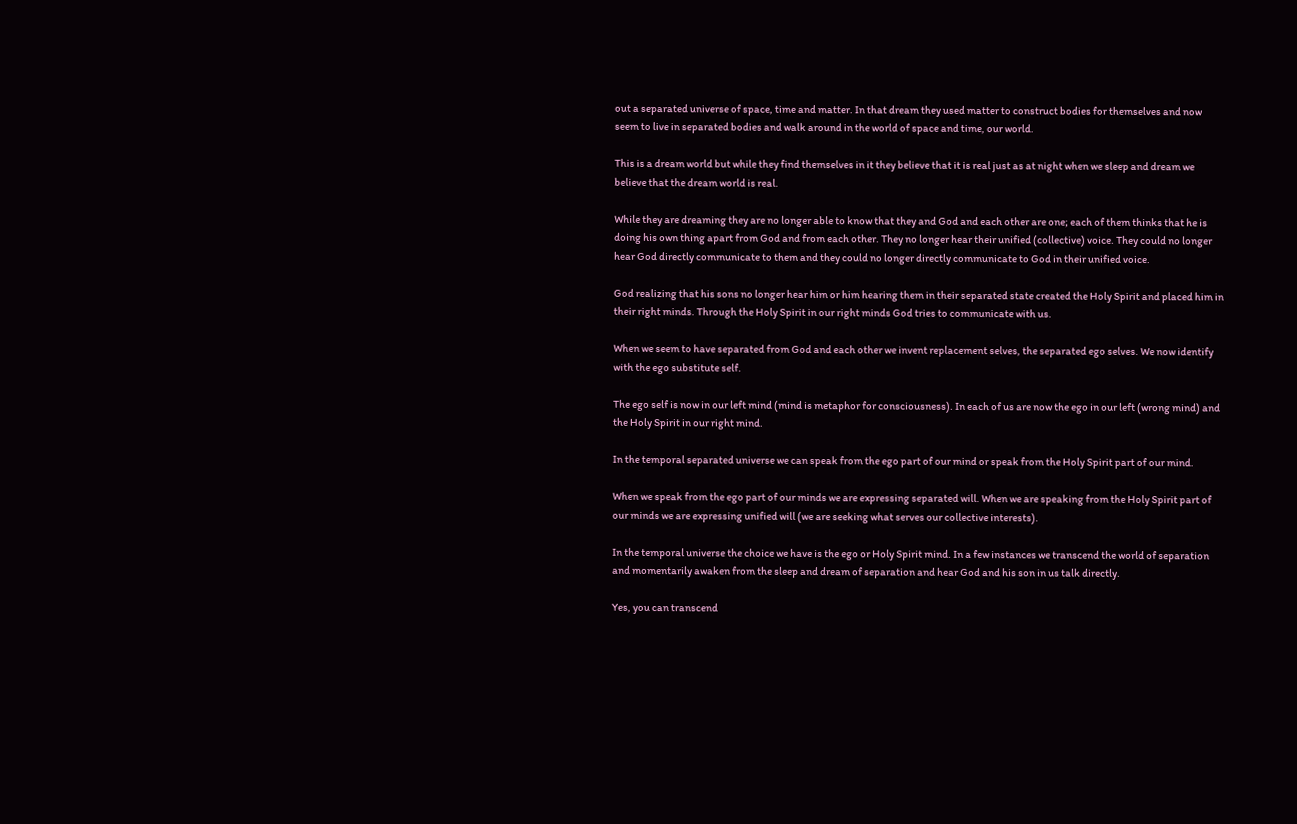out a separated universe of space, time and matter. In that dream they used matter to construct bodies for themselves and now seem to live in separated bodies and walk around in the world of space and time, our world.

This is a dream world but while they find themselves in it they believe that it is real just as at night when we sleep and dream we believe that the dream world is real.

While they are dreaming they are no longer able to know that they and God and each other are one; each of them thinks that he is doing his own thing apart from God and from each other. They no longer hear their unified (collective) voice. They could no longer hear God directly communicate to them and they could no longer directly communicate to God in their unified voice.

God realizing that his sons no longer hear him or him hearing them in their separated state created the Holy Spirit and placed him in their right minds. Through the Holy Spirit in our right minds God tries to communicate with us.

When we seem to have separated from God and each other we invent replacement selves, the separated ego selves. We now identify with the ego substitute self.

The ego self is now in our left mind (mind is metaphor for consciousness). In each of us are now the ego in our left (wrong mind) and the Holy Spirit in our right mind.

In the temporal separated universe we can speak from the ego part of our mind or speak from the Holy Spirit part of our mind.

When we speak from the ego part of our minds we are expressing separated will. When we are speaking from the Holy Spirit part of our minds we are expressing unified will (we are seeking what serves our collective interests).

In the temporal universe the choice we have is the ego or Holy Spirit mind. In a few instances we transcend the world of separation and momentarily awaken from the sleep and dream of separation and hear God and his son in us talk directly.

Yes, you can transcend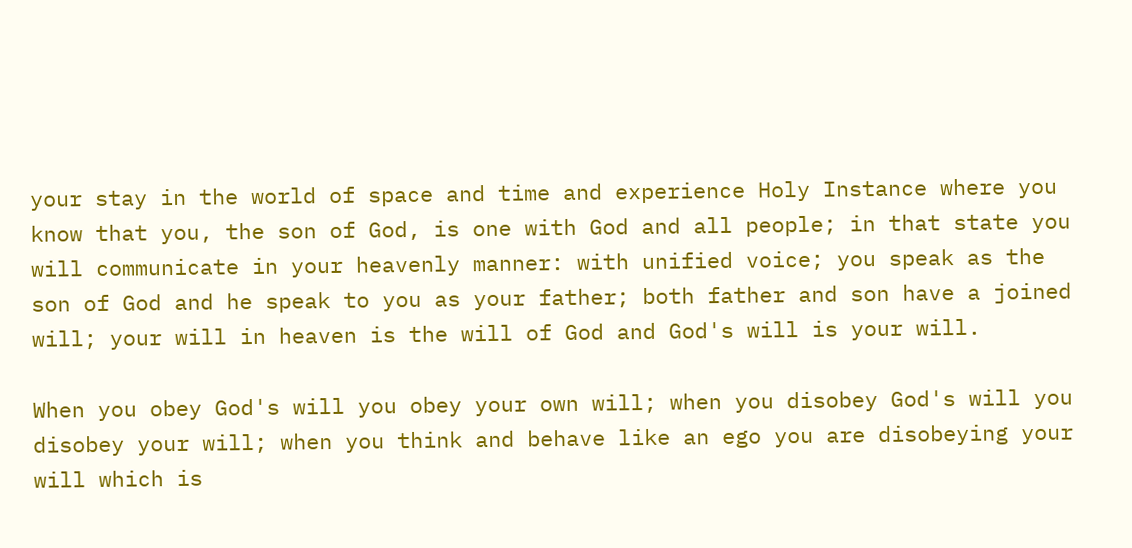your stay in the world of space and time and experience Holy Instance where you know that you, the son of God, is one with God and all people; in that state you will communicate in your heavenly manner: with unified voice; you speak as the son of God and he speak to you as your father; both father and son have a joined will; your will in heaven is the will of God and God's will is your will.

When you obey God's will you obey your own will; when you disobey God's will you disobey your will; when you think and behave like an ego you are disobeying your will which is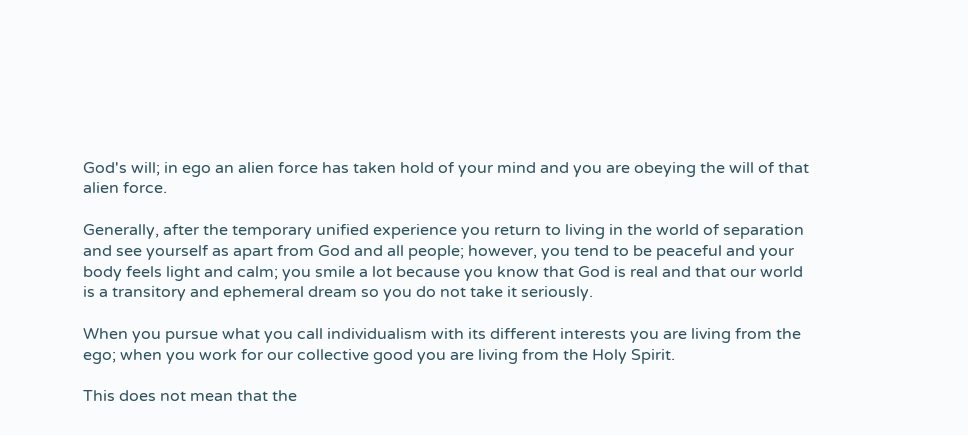God's will; in ego an alien force has taken hold of your mind and you are obeying the will of that alien force.

Generally, after the temporary unified experience you return to living in the world of separation and see yourself as apart from God and all people; however, you tend to be peaceful and your body feels light and calm; you smile a lot because you know that God is real and that our world is a transitory and ephemeral dream so you do not take it seriously.

When you pursue what you call individualism with its different interests you are living from the ego; when you work for our collective good you are living from the Holy Spirit.

This does not mean that the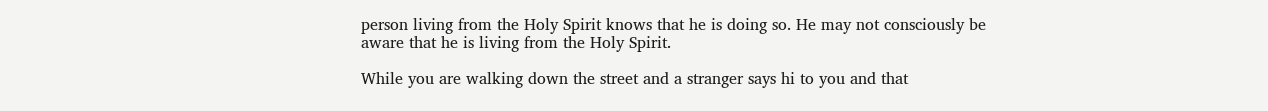person living from the Holy Spirit knows that he is doing so. He may not consciously be aware that he is living from the Holy Spirit.

While you are walking down the street and a stranger says hi to you and that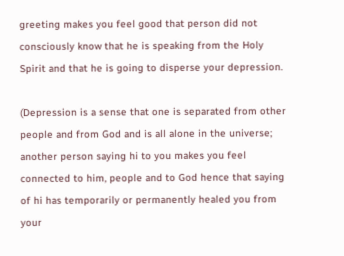greeting makes you feel good that person did not consciously know that he is speaking from the Holy Spirit and that he is going to disperse your depression.

(Depression is a sense that one is separated from other people and from God and is all alone in the universe; another person saying hi to you makes you feel connected to him, people and to God hence that saying of hi has temporarily or permanently healed you from your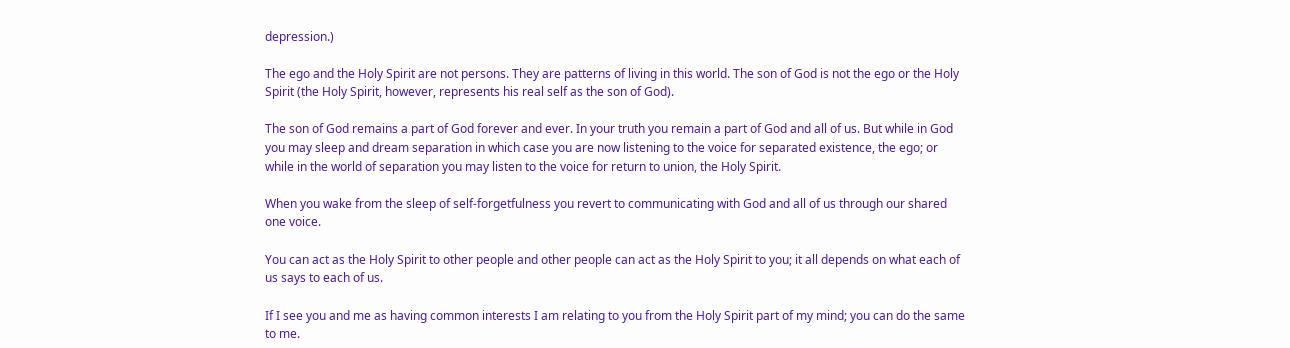depression.)

The ego and the Holy Spirit are not persons. They are patterns of living in this world. The son of God is not the ego or the Holy Spirit (the Holy Spirit, however, represents his real self as the son of God).

The son of God remains a part of God forever and ever. In your truth you remain a part of God and all of us. But while in God you may sleep and dream separation in which case you are now listening to the voice for separated existence, the ego; or while in the world of separation you may listen to the voice for return to union, the Holy Spirit.

When you wake from the sleep of self-forgetfulness you revert to communicating with God and all of us through our shared one voice.

You can act as the Holy Spirit to other people and other people can act as the Holy Spirit to you; it all depends on what each of us says to each of us.

If I see you and me as having common interests I am relating to you from the Holy Spirit part of my mind; you can do the same to me.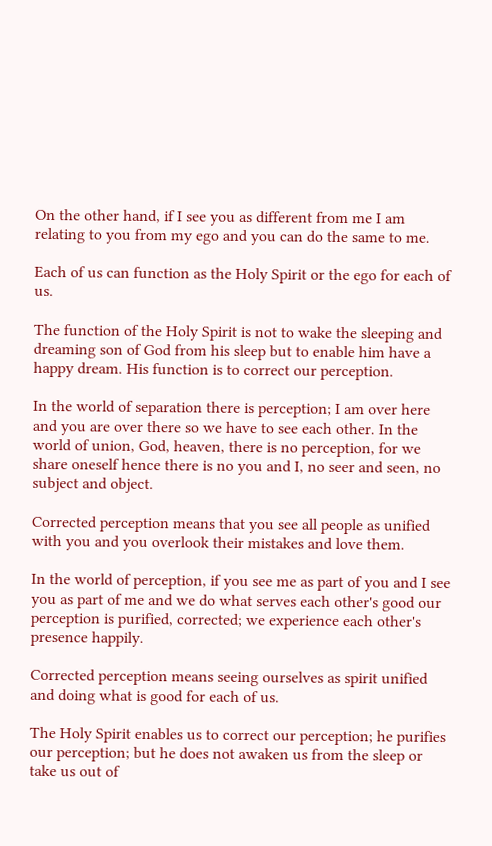On the other hand, if I see you as different from me I am relating to you from my ego and you can do the same to me.

Each of us can function as the Holy Spirit or the ego for each of us.

The function of the Holy Spirit is not to wake the sleeping and dreaming son of God from his sleep but to enable him have a happy dream. His function is to correct our perception.

In the world of separation there is perception; I am over here and you are over there so we have to see each other. In the world of union, God, heaven, there is no perception, for we share oneself hence there is no you and I, no seer and seen, no subject and object.

Corrected perception means that you see all people as unified with you and you overlook their mistakes and love them.

In the world of perception, if you see me as part of you and I see you as part of me and we do what serves each other's good our perception is purified, corrected; we experience each other's presence happily.

Corrected perception means seeing ourselves as spirit unified and doing what is good for each of us.

The Holy Spirit enables us to correct our perception; he purifies our perception; but he does not awaken us from the sleep or take us out of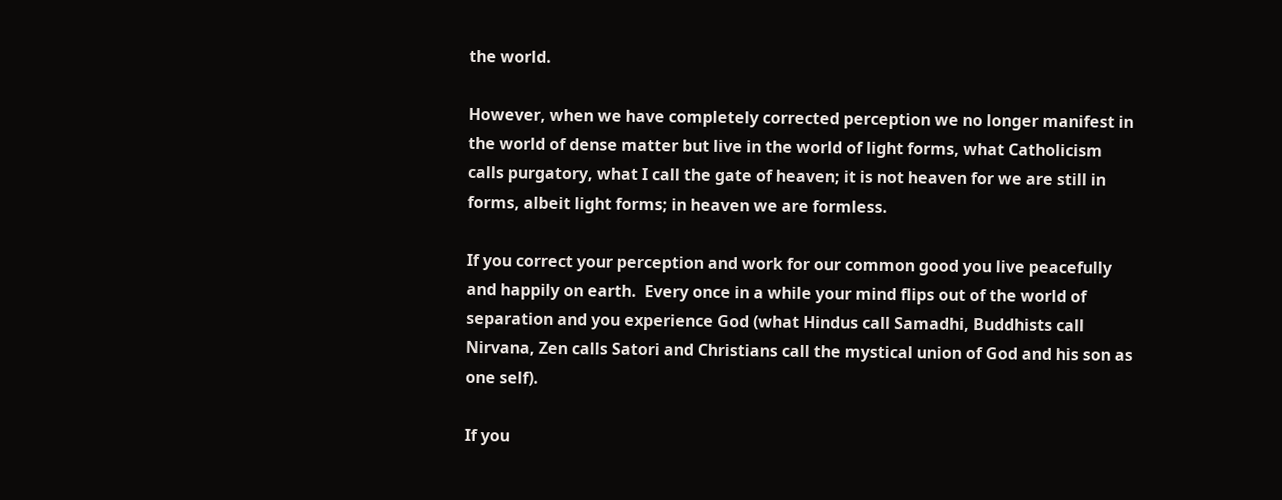the world.

However, when we have completely corrected perception we no longer manifest in the world of dense matter but live in the world of light forms, what Catholicism calls purgatory, what I call the gate of heaven; it is not heaven for we are still in forms, albeit light forms; in heaven we are formless.

If you correct your perception and work for our common good you live peacefully and happily on earth.  Every once in a while your mind flips out of the world of separation and you experience God (what Hindus call Samadhi, Buddhists call Nirvana, Zen calls Satori and Christians call the mystical union of God and his son as one self).

If you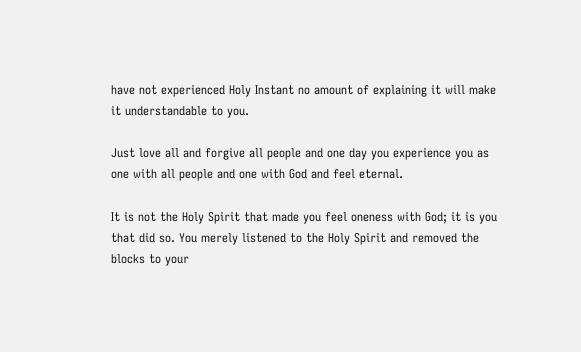have not experienced Holy Instant no amount of explaining it will make it understandable to you.

Just love all and forgive all people and one day you experience you as one with all people and one with God and feel eternal.

It is not the Holy Spirit that made you feel oneness with God; it is you that did so. You merely listened to the Holy Spirit and removed the blocks to your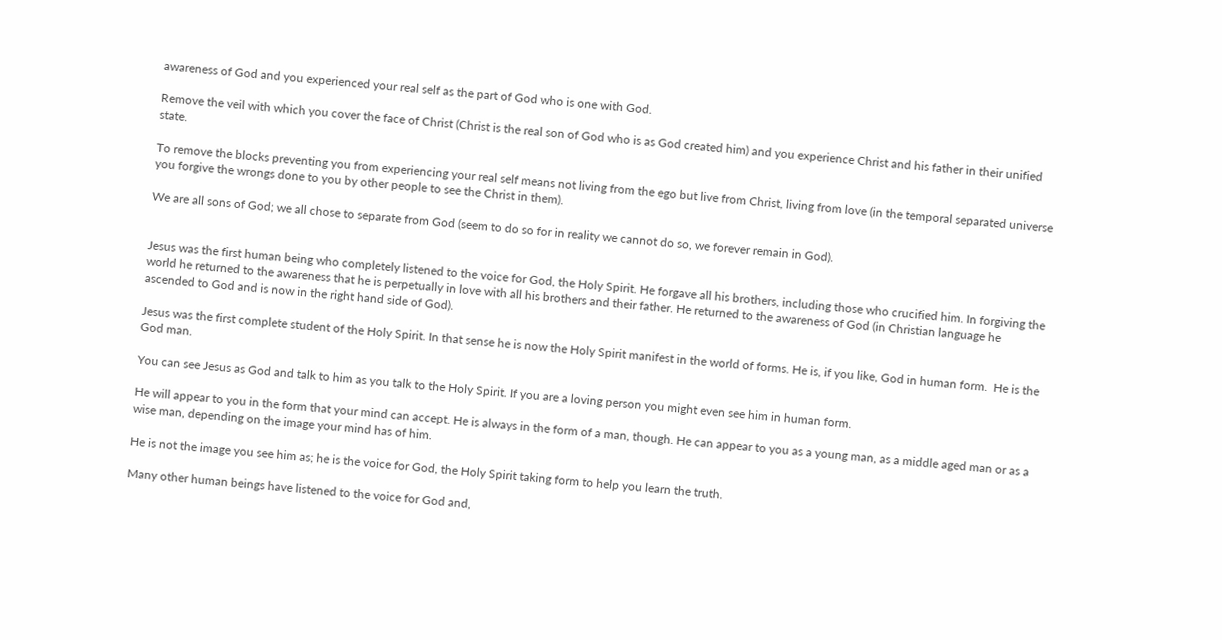awareness of God and you experienced your real self as the part of God who is one with God.

Remove the veil with which you cover the face of Christ (Christ is the real son of God who is as God created him) and you experience Christ and his father in their unified state.

To remove the blocks preventing you from experiencing your real self means not living from the ego but live from Christ, living from love (in the temporal separated universe you forgive the wrongs done to you by other people to see the Christ in them).

We are all sons of God; we all chose to separate from God (seem to do so for in reality we cannot do so, we forever remain in God).


Jesus was the first human being who completely listened to the voice for God, the Holy Spirit. He forgave all his brothers, including those who crucified him. In forgiving the world he returned to the awareness that he is perpetually in love with all his brothers and their father. He returned to the awareness of God (in Christian language he ascended to God and is now in the right hand side of God).

Jesus was the first complete student of the Holy Spirit. In that sense he is now the Holy Spirit manifest in the world of forms. He is, if you like, God in human form.  He is the God man.

You can see Jesus as God and talk to him as you talk to the Holy Spirit. If you are a loving person you might even see him in human form.

He will appear to you in the form that your mind can accept. He is always in the form of a man, though. He can appear to you as a young man, as a middle aged man or as a wise man, depending on the image your mind has of him.

He is not the image you see him as; he is the voice for God, the Holy Spirit taking form to help you learn the truth.

Many other human beings have listened to the voice for God and,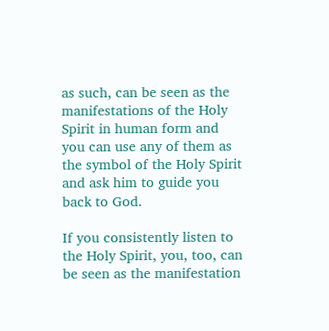as such, can be seen as the manifestations of the Holy Spirit in human form and you can use any of them as the symbol of the Holy Spirit and ask him to guide you back to God.

If you consistently listen to the Holy Spirit, you, too, can be seen as the manifestation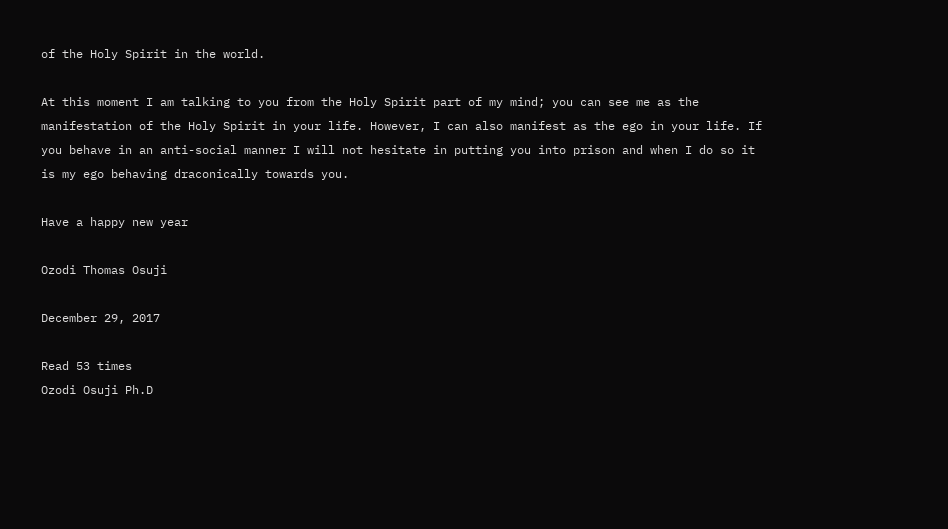of the Holy Spirit in the world.

At this moment I am talking to you from the Holy Spirit part of my mind; you can see me as the manifestation of the Holy Spirit in your life. However, I can also manifest as the ego in your life. If you behave in an anti-social manner I will not hesitate in putting you into prison and when I do so it is my ego behaving draconically towards you.

Have a happy new year

Ozodi Thomas Osuji

December 29, 2017

Read 53 times
Ozodi Osuji Ph.D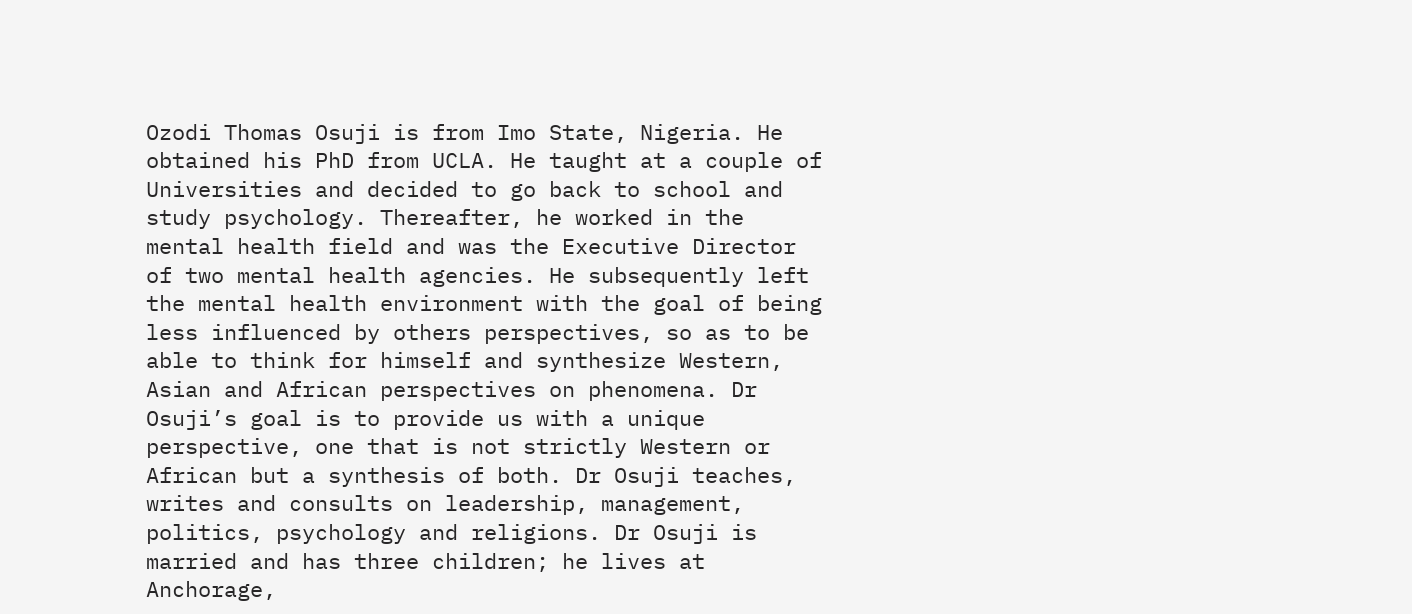Ozodi Thomas Osuji is from Imo State, Nigeria. He obtained his PhD from UCLA. He taught at a couple of Universities and decided to go back to school and study psychology. Thereafter, he worked in the mental health field and was the Executive Director of two mental health agencies. He subsequently left the mental health environment with the goal of being less influenced by others perspectives, so as to be able to think for himself and synthesize Western, Asian and African perspectives on phenomena. Dr Osuji’s goal is to provide us with a unique perspective, one that is not strictly Western or African but a synthesis of both. Dr Osuji teaches, writes and consults on leadership, management, politics, psychology and religions. Dr Osuji is married and has three children; he lives at Anchorage,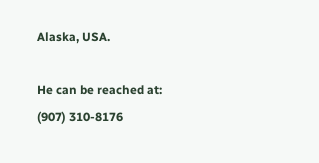Alaska, USA.

He can be reached at: (907) 310-8176